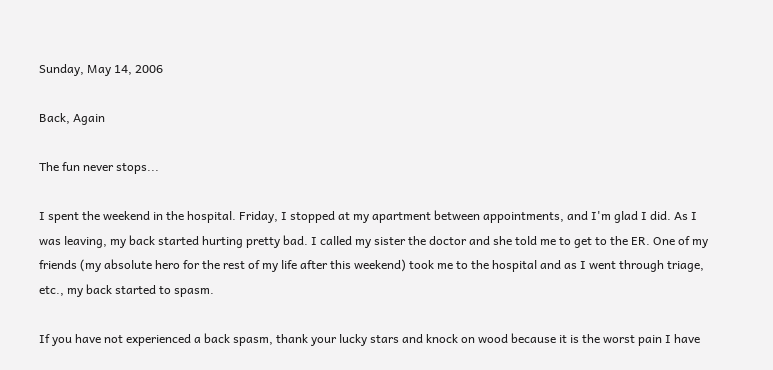Sunday, May 14, 2006

Back, Again

The fun never stops...

I spent the weekend in the hospital. Friday, I stopped at my apartment between appointments, and I'm glad I did. As I was leaving, my back started hurting pretty bad. I called my sister the doctor and she told me to get to the ER. One of my friends (my absolute hero for the rest of my life after this weekend) took me to the hospital and as I went through triage, etc., my back started to spasm.

If you have not experienced a back spasm, thank your lucky stars and knock on wood because it is the worst pain I have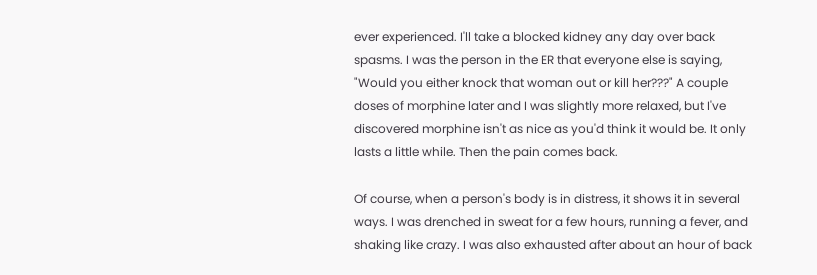ever experienced. I'll take a blocked kidney any day over back spasms. I was the person in the ER that everyone else is saying, "Would you either knock that woman out or kill her???" A couple doses of morphine later and I was slightly more relaxed, but I've discovered morphine isn't as nice as you'd think it would be. It only lasts a little while. Then the pain comes back.

Of course, when a person's body is in distress, it shows it in several ways. I was drenched in sweat for a few hours, running a fever, and shaking like crazy. I was also exhausted after about an hour of back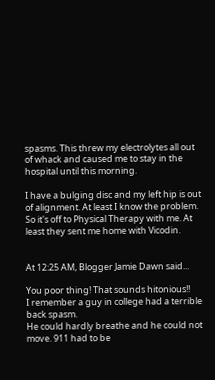spasms. This threw my electrolytes all out of whack and caused me to stay in the hospital until this morning.

I have a bulging disc and my left hip is out of alignment. At least I know the problem. So it's off to Physical Therapy with me. At least they sent me home with Vicodin.


At 12:25 AM, Blogger Jamie Dawn said...

You poor thing! That sounds hitonious!!
I remember a guy in college had a terrible back spasm.
He could hardly breathe and he could not move. 911 had to be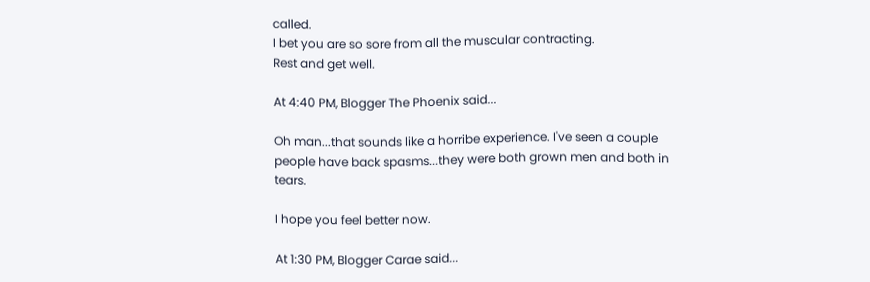called.
I bet you are so sore from all the muscular contracting.
Rest and get well.

At 4:40 PM, Blogger The Phoenix said...

Oh man...that sounds like a horribe experience. I've seen a couple people have back spasms...they were both grown men and both in tears.

I hope you feel better now.

At 1:30 PM, Blogger Carae said...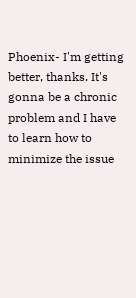Phoenix- I'm getting better, thanks. It's gonna be a chronic problem and I have to learn how to minimize the issue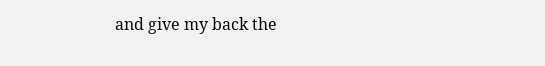and give my back the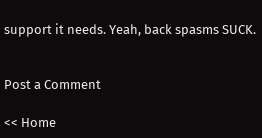support it needs. Yeah, back spasms SUCK.


Post a Comment

<< Home